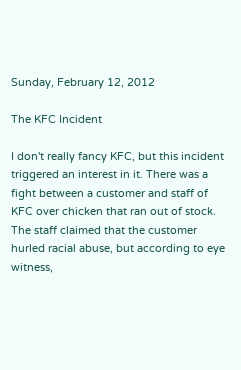Sunday, February 12, 2012

The KFC Incident

I don't really fancy KFC, but this incident triggered an interest in it. There was a fight between a customer and staff of KFC over chicken that ran out of stock. The staff claimed that the customer hurled racial abuse, but according to eye witness,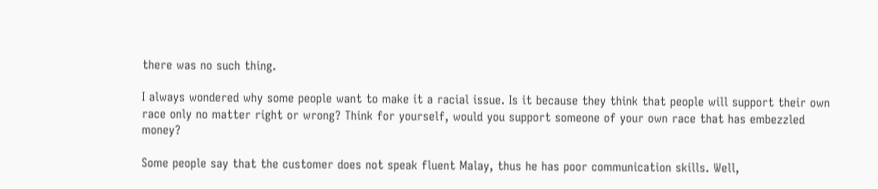there was no such thing.

I always wondered why some people want to make it a racial issue. Is it because they think that people will support their own race only no matter right or wrong? Think for yourself, would you support someone of your own race that has embezzled money?

Some people say that the customer does not speak fluent Malay, thus he has poor communication skills. Well,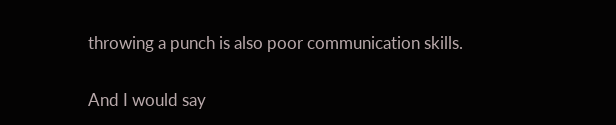throwing a punch is also poor communication skills.

And I would say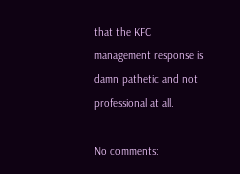that the KFC management response is damn pathetic and not professional at all.

No comments: